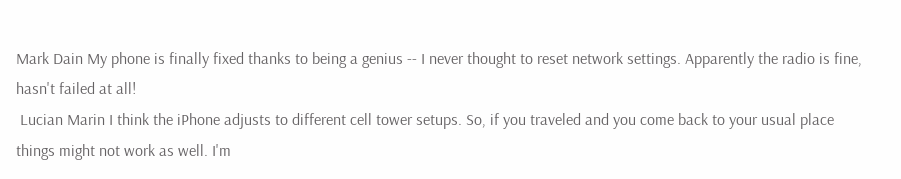Mark Dain My phone is finally fixed thanks to being a genius -- I never thought to reset network settings. Apparently the radio is fine, hasn't failed at all!
 Lucian Marin I think the iPhone adjusts to different cell tower setups. So, if you traveled and you come back to your usual place things might not work as well. I'm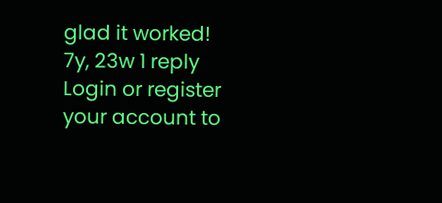glad it worked!
7y, 23w 1 reply
Login or register your account to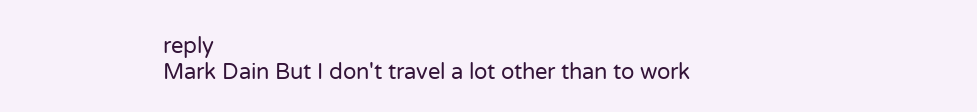reply
Mark Dain But I don't travel a lot other than to work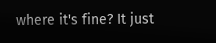where it's fine? It just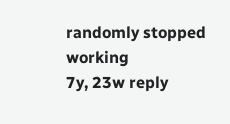randomly stopped working
7y, 23w reply